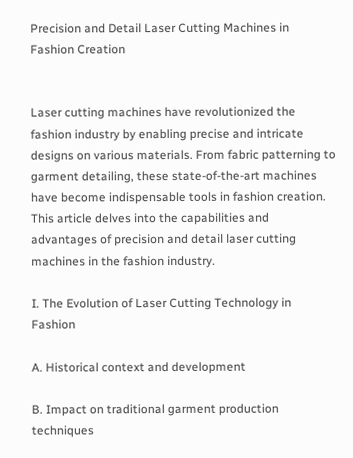Precision and Detail Laser Cutting Machines in Fashion Creation


Laser cutting machines have revolutionized the fashion industry by enabling precise and intricate designs on various materials. From fabric patterning to garment detailing, these state-of-the-art machines have become indispensable tools in fashion creation. This article delves into the capabilities and advantages of precision and detail laser cutting machines in the fashion industry.

I. The Evolution of Laser Cutting Technology in Fashion

A. Historical context and development

B. Impact on traditional garment production techniques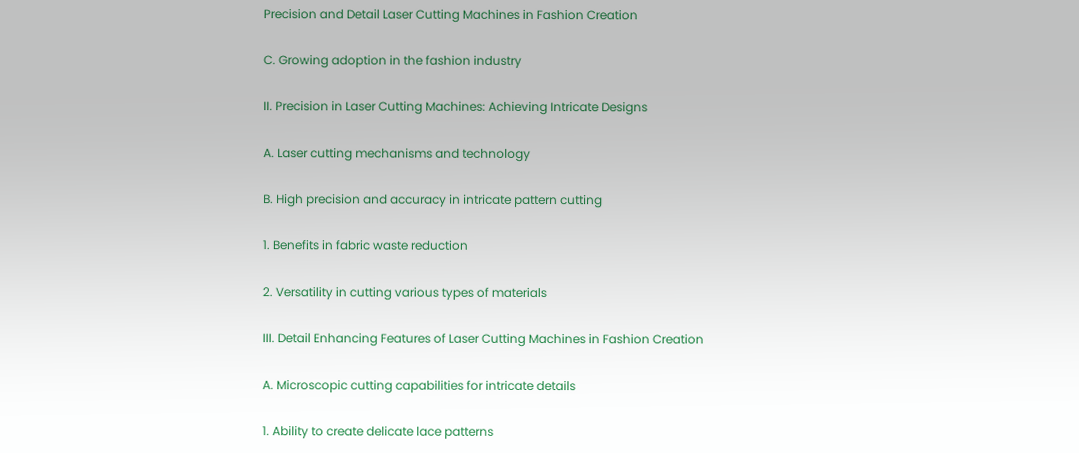Precision and Detail Laser Cutting Machines in Fashion Creation

C. Growing adoption in the fashion industry

II. Precision in Laser Cutting Machines: Achieving Intricate Designs

A. Laser cutting mechanisms and technology

B. High precision and accuracy in intricate pattern cutting

1. Benefits in fabric waste reduction

2. Versatility in cutting various types of materials

III. Detail Enhancing Features of Laser Cutting Machines in Fashion Creation

A. Microscopic cutting capabilities for intricate details

1. Ability to create delicate lace patterns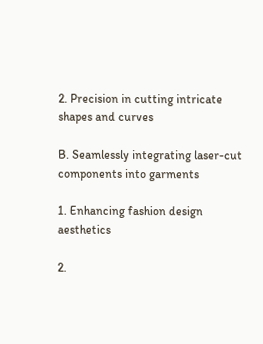2. Precision in cutting intricate shapes and curves

B. Seamlessly integrating laser-cut components into garments

1. Enhancing fashion design aesthetics

2.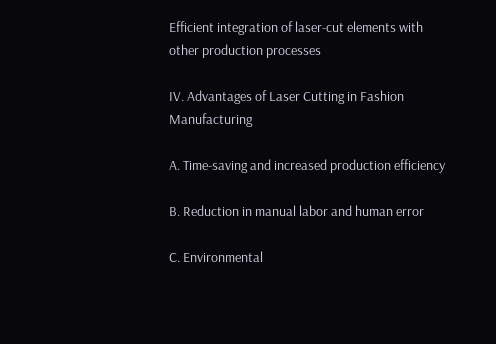Efficient integration of laser-cut elements with other production processes

IV. Advantages of Laser Cutting in Fashion Manufacturing

A. Time-saving and increased production efficiency

B. Reduction in manual labor and human error

C. Environmental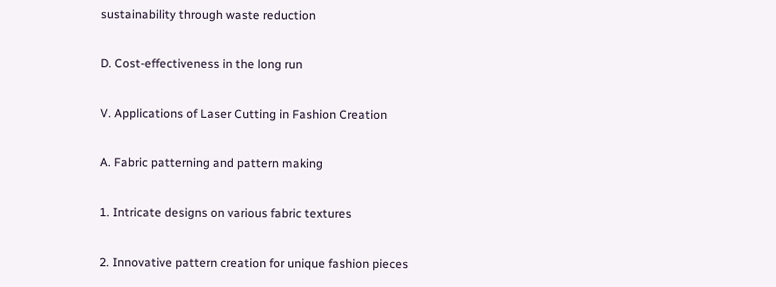sustainability through waste reduction

D. Cost-effectiveness in the long run

V. Applications of Laser Cutting in Fashion Creation

A. Fabric patterning and pattern making

1. Intricate designs on various fabric textures

2. Innovative pattern creation for unique fashion pieces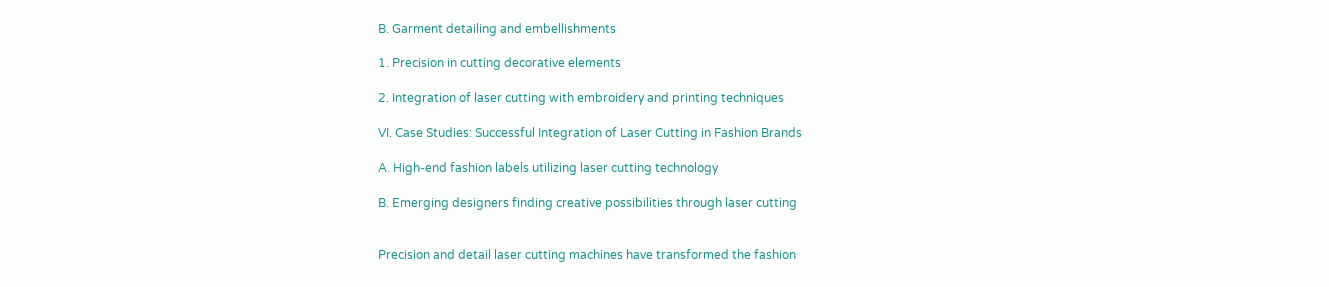B. Garment detailing and embellishments

1. Precision in cutting decorative elements

2. Integration of laser cutting with embroidery and printing techniques

VI. Case Studies: Successful Integration of Laser Cutting in Fashion Brands

A. High-end fashion labels utilizing laser cutting technology

B. Emerging designers finding creative possibilities through laser cutting


Precision and detail laser cutting machines have transformed the fashion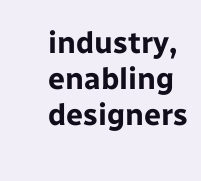industry, enabling designers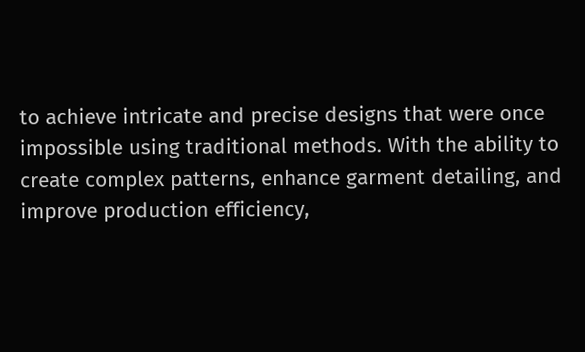to achieve intricate and precise designs that were once impossible using traditional methods. With the ability to create complex patterns, enhance garment detailing, and improve production efficiency,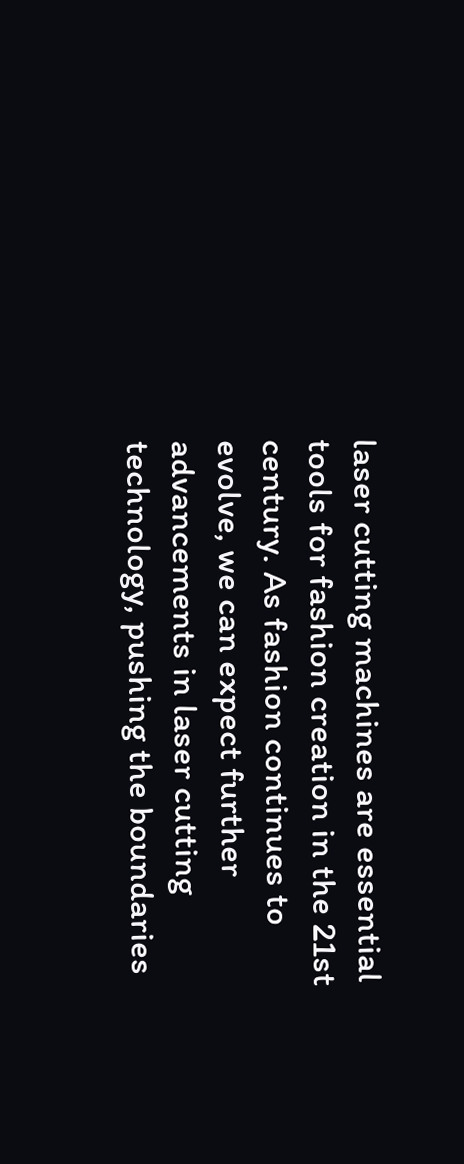laser cutting machines are essential tools for fashion creation in the 21st century. As fashion continues to evolve, we can expect further advancements in laser cutting technology, pushing the boundaries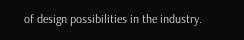of design possibilities in the industry.